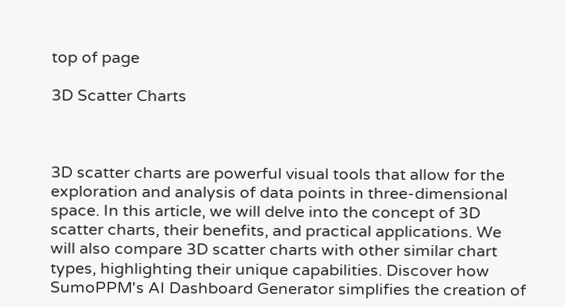top of page

3D Scatter Charts



3D scatter charts are powerful visual tools that allow for the exploration and analysis of data points in three-dimensional space. In this article, we will delve into the concept of 3D scatter charts, their benefits, and practical applications. We will also compare 3D scatter charts with other similar chart types, highlighting their unique capabilities. Discover how SumoPPM's AI Dashboard Generator simplifies the creation of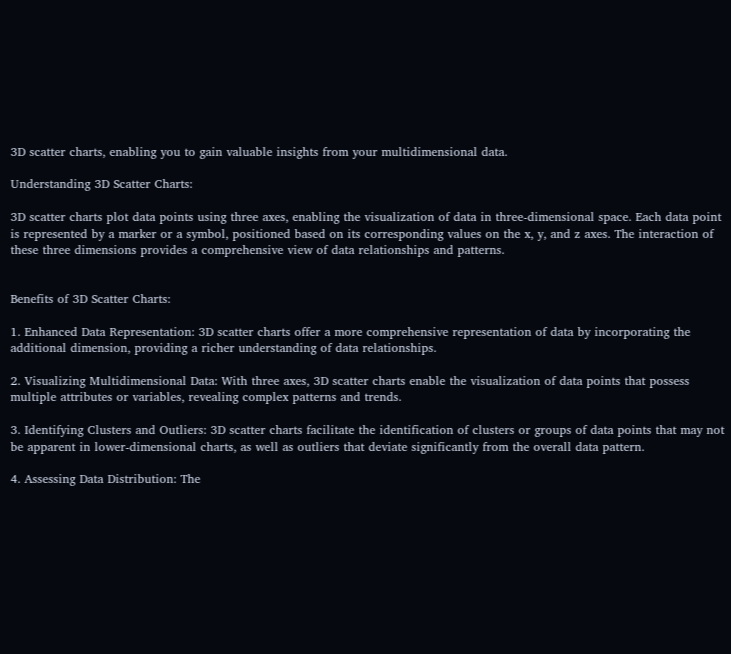3D scatter charts, enabling you to gain valuable insights from your multidimensional data.

Understanding 3D Scatter Charts:

3D scatter charts plot data points using three axes, enabling the visualization of data in three-dimensional space. Each data point is represented by a marker or a symbol, positioned based on its corresponding values on the x, y, and z axes. The interaction of these three dimensions provides a comprehensive view of data relationships and patterns.


Benefits of 3D Scatter Charts:

1. Enhanced Data Representation: 3D scatter charts offer a more comprehensive representation of data by incorporating the additional dimension, providing a richer understanding of data relationships.

2. Visualizing Multidimensional Data: With three axes, 3D scatter charts enable the visualization of data points that possess multiple attributes or variables, revealing complex patterns and trends.

3. Identifying Clusters and Outliers: 3D scatter charts facilitate the identification of clusters or groups of data points that may not be apparent in lower-dimensional charts, as well as outliers that deviate significantly from the overall data pattern.

4. Assessing Data Distribution: The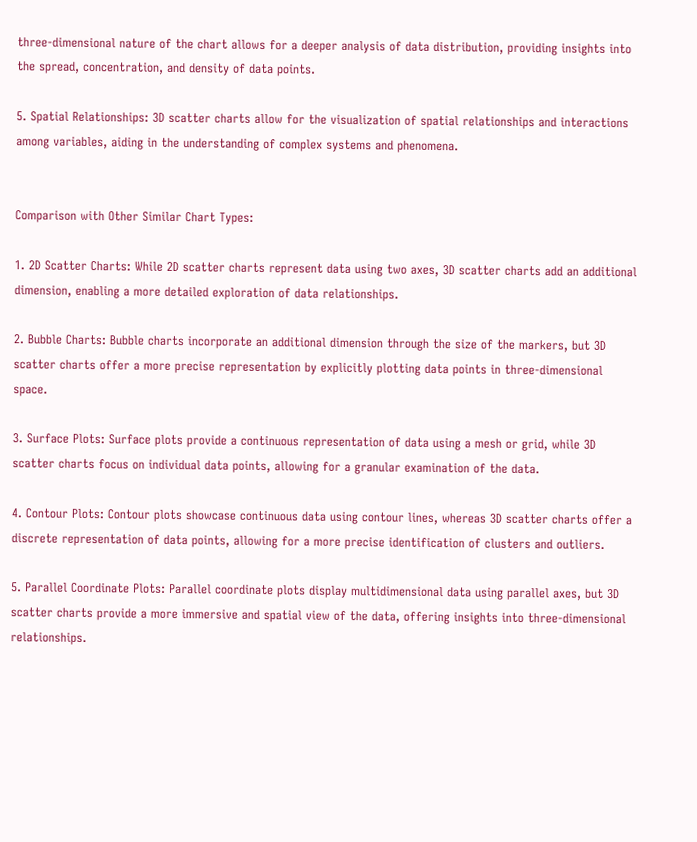three-dimensional nature of the chart allows for a deeper analysis of data distribution, providing insights into the spread, concentration, and density of data points.

5. Spatial Relationships: 3D scatter charts allow for the visualization of spatial relationships and interactions among variables, aiding in the understanding of complex systems and phenomena.


Comparison with Other Similar Chart Types:

1. 2D Scatter Charts: While 2D scatter charts represent data using two axes, 3D scatter charts add an additional dimension, enabling a more detailed exploration of data relationships.

2. Bubble Charts: Bubble charts incorporate an additional dimension through the size of the markers, but 3D scatter charts offer a more precise representation by explicitly plotting data points in three-dimensional space.

3. Surface Plots: Surface plots provide a continuous representation of data using a mesh or grid, while 3D scatter charts focus on individual data points, allowing for a granular examination of the data.

4. Contour Plots: Contour plots showcase continuous data using contour lines, whereas 3D scatter charts offer a discrete representation of data points, allowing for a more precise identification of clusters and outliers.

5. Parallel Coordinate Plots: Parallel coordinate plots display multidimensional data using parallel axes, but 3D scatter charts provide a more immersive and spatial view of the data, offering insights into three-dimensional relationships.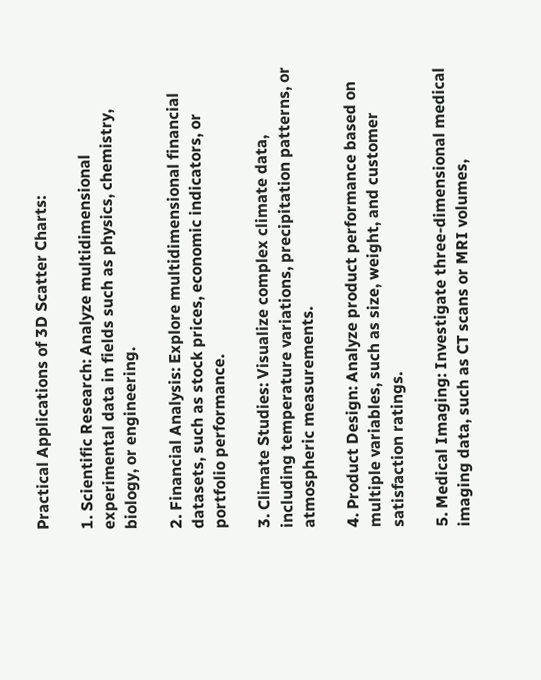Practical Applications of 3D Scatter Charts:

1. Scientific Research: Analyze multidimensional experimental data in fields such as physics, chemistry, biology, or engineering.

2. Financial Analysis: Explore multidimensional financial datasets, such as stock prices, economic indicators, or portfolio performance.

3. Climate Studies: Visualize complex climate data, including temperature variations, precipitation patterns, or atmospheric measurements.

4. Product Design: Analyze product performance based on multiple variables, such as size, weight, and customer satisfaction ratings.

5. Medical Imaging: Investigate three-dimensional medical imaging data, such as CT scans or MRI volumes,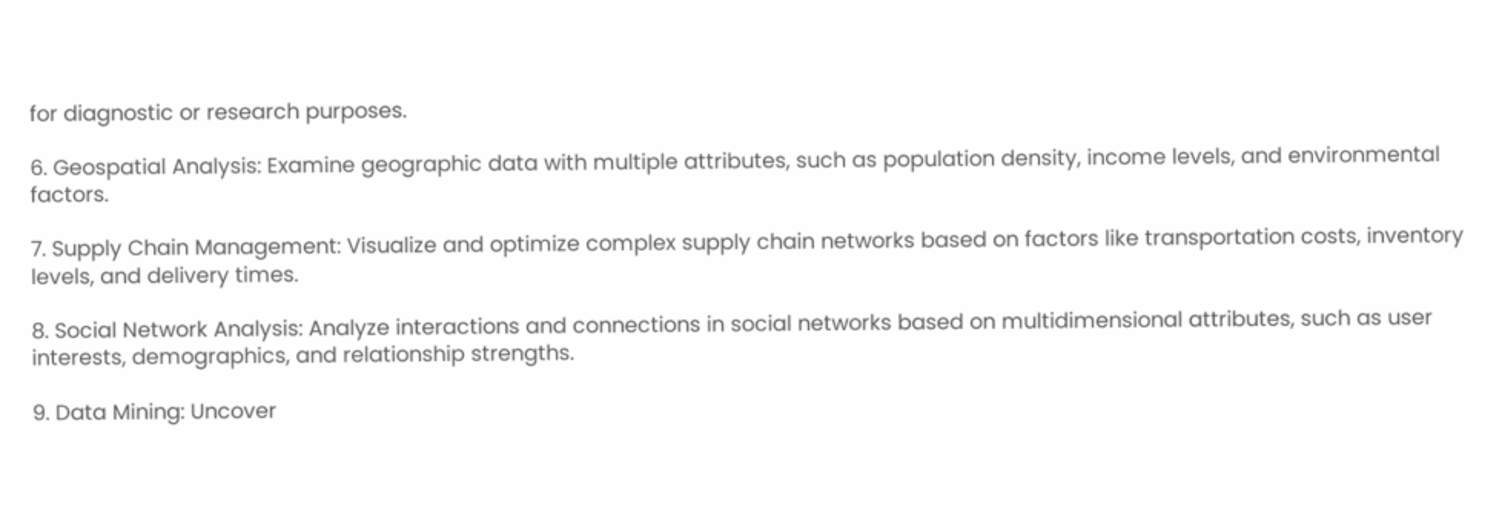for diagnostic or research purposes.

6. Geospatial Analysis: Examine geographic data with multiple attributes, such as population density, income levels, and environmental factors.

7. Supply Chain Management: Visualize and optimize complex supply chain networks based on factors like transportation costs, inventory levels, and delivery times.

8. Social Network Analysis: Analyze interactions and connections in social networks based on multidimensional attributes, such as user interests, demographics, and relationship strengths.

9. Data Mining: Uncover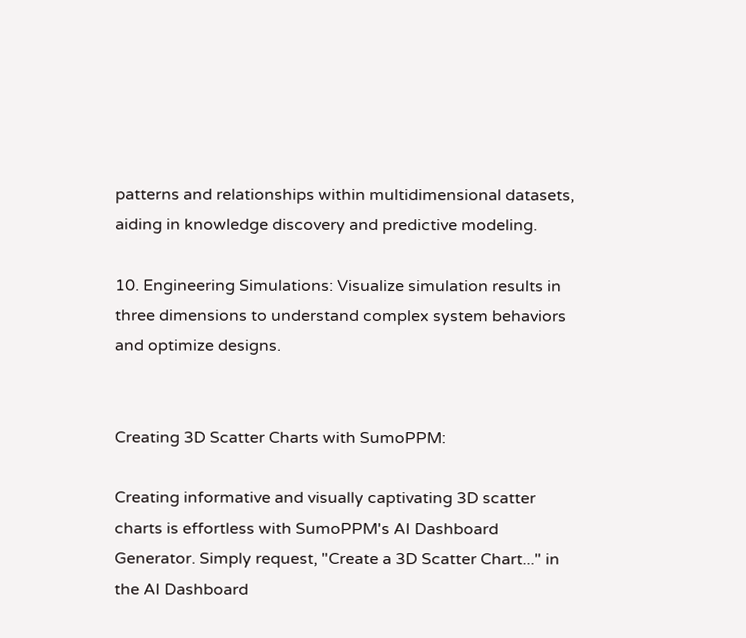patterns and relationships within multidimensional datasets, aiding in knowledge discovery and predictive modeling.

10. Engineering Simulations: Visualize simulation results in three dimensions to understand complex system behaviors and optimize designs.


Creating 3D Scatter Charts with SumoPPM:

Creating informative and visually captivating 3D scatter charts is effortless with SumoPPM's AI Dashboard Generator. Simply request, "Create a 3D Scatter Chart..." in the AI Dashboard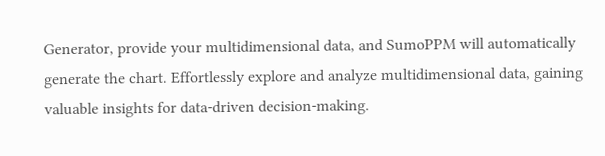Generator, provide your multidimensional data, and SumoPPM will automatically generate the chart. Effortlessly explore and analyze multidimensional data, gaining valuable insights for data-driven decision-making.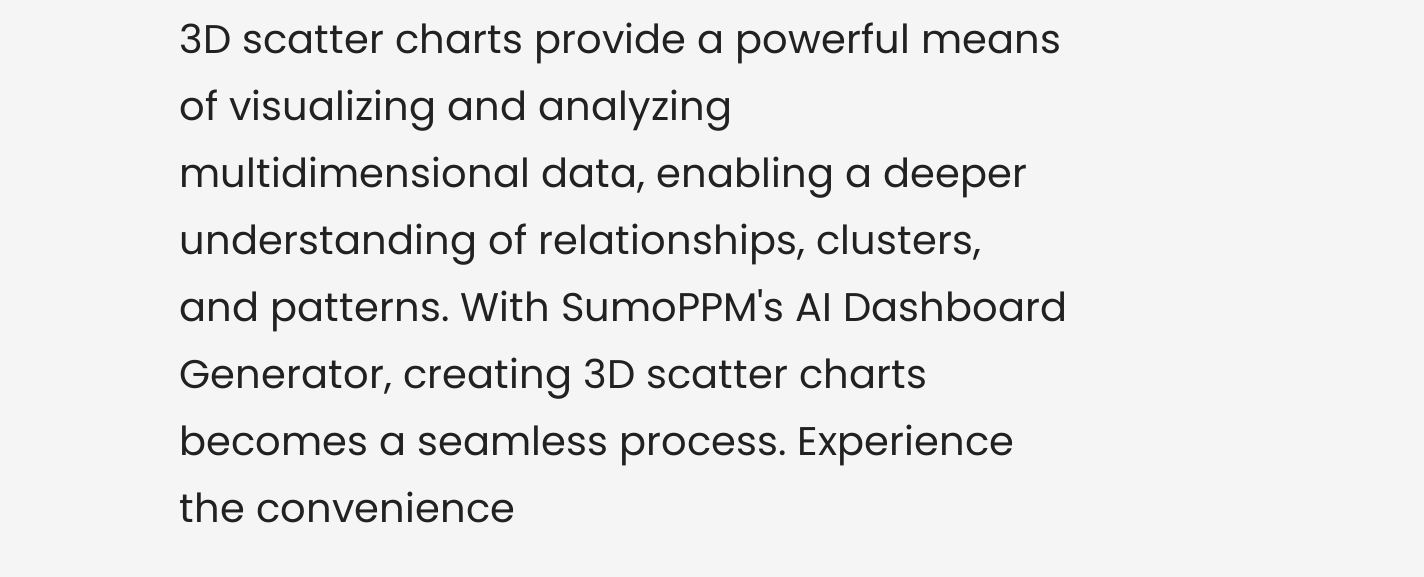3D scatter charts provide a powerful means of visualizing and analyzing multidimensional data, enabling a deeper understanding of relationships, clusters, and patterns. With SumoPPM's AI Dashboard Generator, creating 3D scatter charts becomes a seamless process. Experience the convenience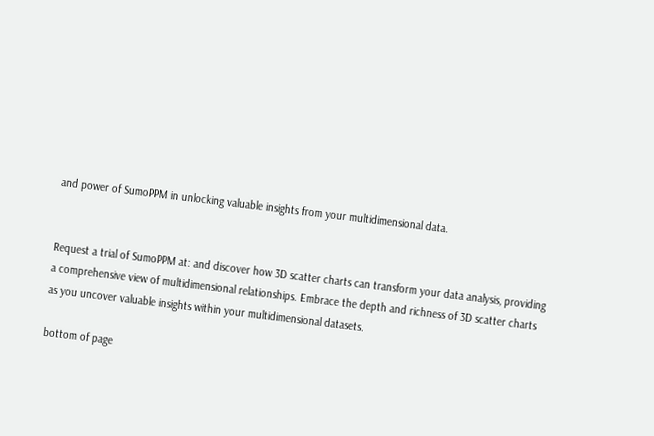and power of SumoPPM in unlocking valuable insights from your multidimensional data.


Request a trial of SumoPPM at: and discover how 3D scatter charts can transform your data analysis, providing a comprehensive view of multidimensional relationships. Embrace the depth and richness of 3D scatter charts as you uncover valuable insights within your multidimensional datasets.

bottom of page